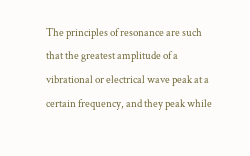The principles of resonance are such that the greatest amplitude of a vibrational or electrical wave peak at a certain frequency, and they peak while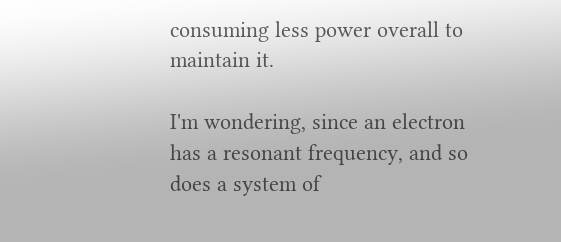consuming less power overall to maintain it.

I'm wondering, since an electron has a resonant frequency, and so does a system of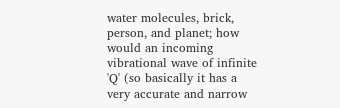water molecules, brick, person, and planet; how would an incoming vibrational wave of infinite 'Q' (so basically it has a very accurate and narrow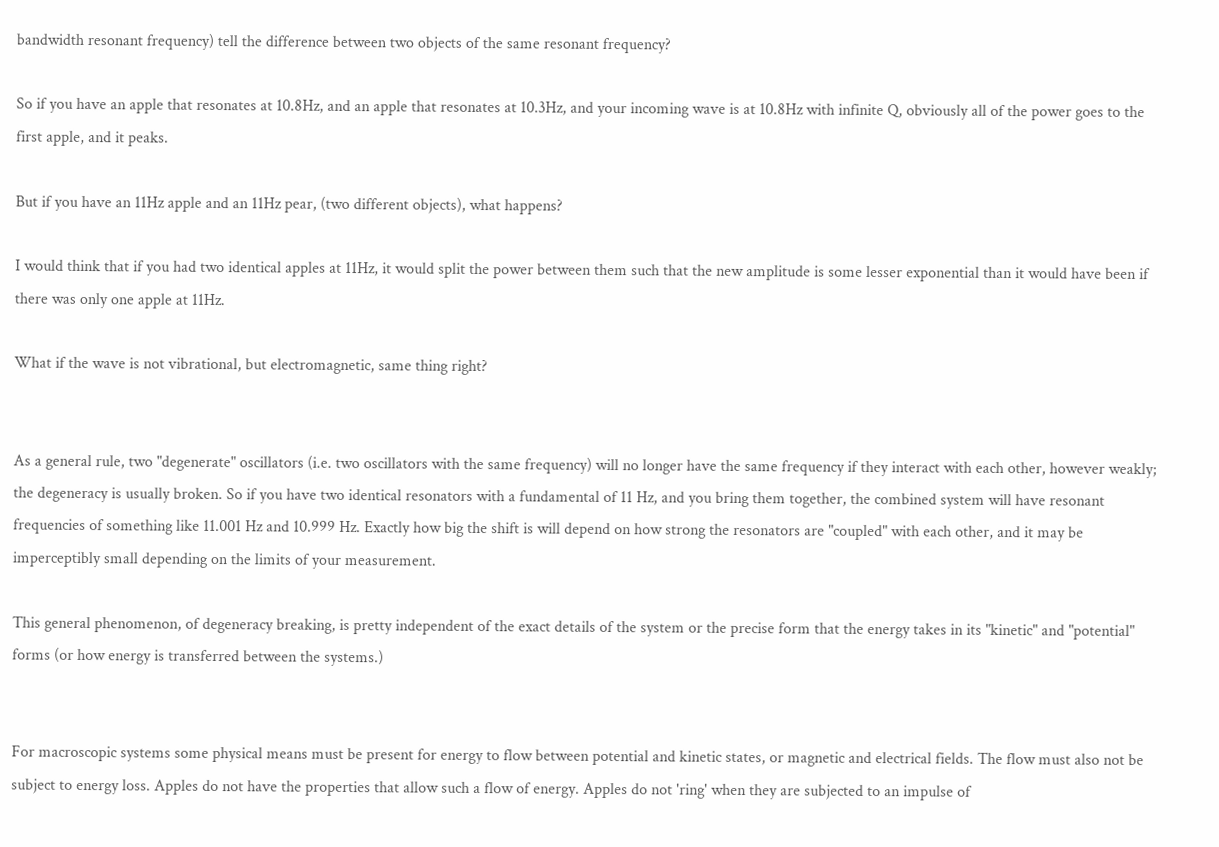bandwidth resonant frequency) tell the difference between two objects of the same resonant frequency?

So if you have an apple that resonates at 10.8Hz, and an apple that resonates at 10.3Hz, and your incoming wave is at 10.8Hz with infinite Q, obviously all of the power goes to the first apple, and it peaks.

But if you have an 11Hz apple and an 11Hz pear, (two different objects), what happens?

I would think that if you had two identical apples at 11Hz, it would split the power between them such that the new amplitude is some lesser exponential than it would have been if there was only one apple at 11Hz.

What if the wave is not vibrational, but electromagnetic, same thing right?


As a general rule, two "degenerate" oscillators (i.e. two oscillators with the same frequency) will no longer have the same frequency if they interact with each other, however weakly; the degeneracy is usually broken. So if you have two identical resonators with a fundamental of 11 Hz, and you bring them together, the combined system will have resonant frequencies of something like 11.001 Hz and 10.999 Hz. Exactly how big the shift is will depend on how strong the resonators are "coupled" with each other, and it may be imperceptibly small depending on the limits of your measurement.

This general phenomenon, of degeneracy breaking, is pretty independent of the exact details of the system or the precise form that the energy takes in its "kinetic" and "potential" forms (or how energy is transferred between the systems.)


For macroscopic systems some physical means must be present for energy to flow between potential and kinetic states, or magnetic and electrical fields. The flow must also not be subject to energy loss. Apples do not have the properties that allow such a flow of energy. Apples do not 'ring' when they are subjected to an impulse of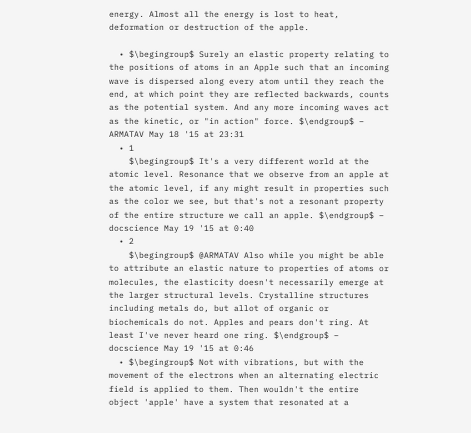energy. Almost all the energy is lost to heat, deformation or destruction of the apple.

  • $\begingroup$ Surely an elastic property relating to the positions of atoms in an Apple such that an incoming wave is dispersed along every atom until they reach the end, at which point they are reflected backwards, counts as the potential system. And any more incoming waves act as the kinetic, or "in action" force. $\endgroup$ – ARMATAV May 18 '15 at 23:31
  • 1
    $\begingroup$ It's a very different world at the atomic level. Resonance that we observe from an apple at the atomic level, if any might result in properties such as the color we see, but that's not a resonant property of the entire structure we call an apple. $\endgroup$ – docscience May 19 '15 at 0:40
  • 2
    $\begingroup$ @ARMATAV Also while you might be able to attribute an elastic nature to properties of atoms or molecules, the elasticity doesn't necessarily emerge at the larger structural levels. Crystalline structures including metals do, but allot of organic or biochemicals do not. Apples and pears don't ring. At least I've never heard one ring. $\endgroup$ – docscience May 19 '15 at 0:46
  • $\begingroup$ Not with vibrations, but with the movement of the electrons when an alternating electric field is applied to them. Then wouldn't the entire object 'apple' have a system that resonated at a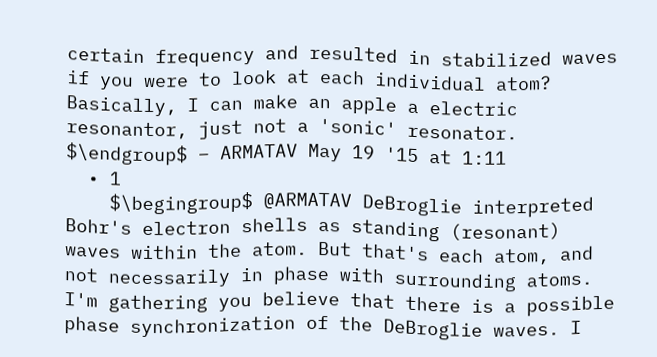certain frequency and resulted in stabilized waves if you were to look at each individual atom? Basically, I can make an apple a electric resonantor, just not a 'sonic' resonator. $\endgroup$ – ARMATAV May 19 '15 at 1:11
  • 1
    $\begingroup$ @ARMATAV DeBroglie interpreted Bohr's electron shells as standing (resonant) waves within the atom. But that's each atom, and not necessarily in phase with surrounding atoms. I'm gathering you believe that there is a possible phase synchronization of the DeBroglie waves. I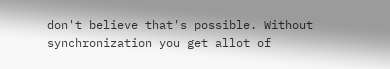don't believe that's possible. Without synchronization you get allot of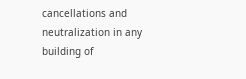cancellations and neutralization in any building of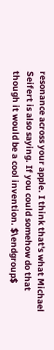resonance across your apple. I think that's what Michael Seifert is also saying. If you could somehow do that though it would be a cool invention. $\endgroup$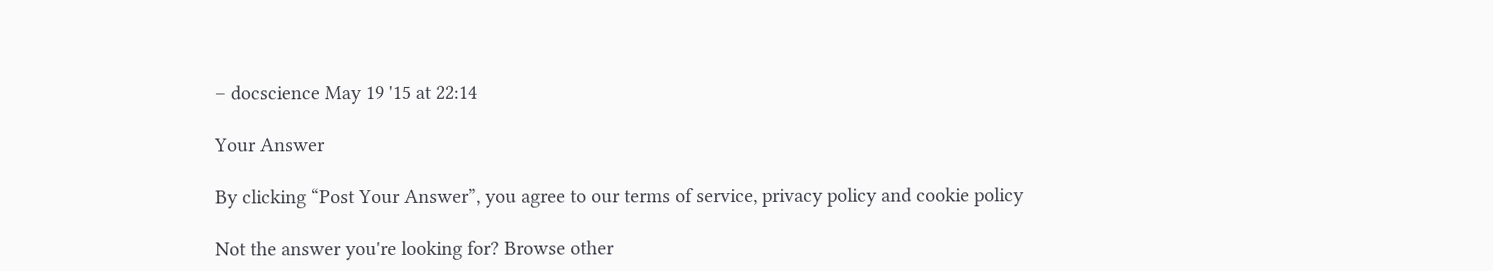– docscience May 19 '15 at 22:14

Your Answer

By clicking “Post Your Answer”, you agree to our terms of service, privacy policy and cookie policy

Not the answer you're looking for? Browse other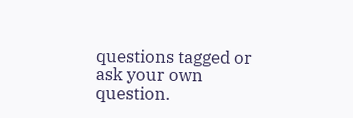questions tagged or ask your own question.